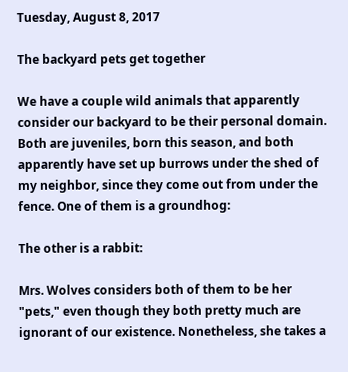Tuesday, August 8, 2017

The backyard pets get together

We have a couple wild animals that apparently consider our backyard to be their personal domain. Both are juveniles, born this season, and both apparently have set up burrows under the shed of my neighbor, since they come out from under the fence. One of them is a groundhog:

The other is a rabbit:

Mrs. Wolves considers both of them to be her "pets," even though they both pretty much are ignorant of our existence. Nonetheless, she takes a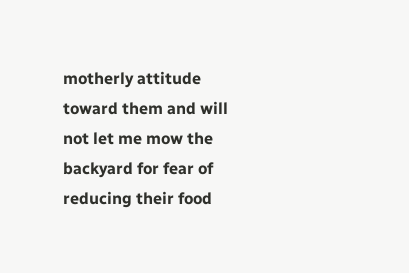motherly attitude toward them and will not let me mow the backyard for fear of reducing their food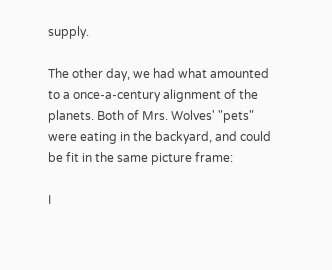supply.

The other day, we had what amounted to a once-a-century alignment of the planets. Both of Mrs. Wolves' "pets" were eating in the backyard, and could be fit in the same picture frame:

I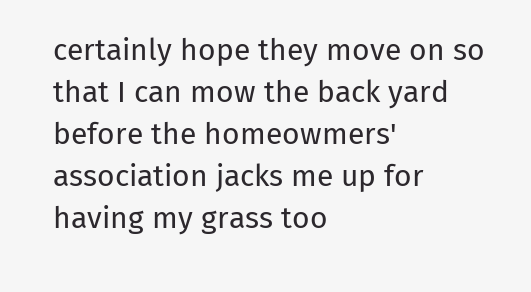certainly hope they move on so that I can mow the back yard before the homeowmers' association jacks me up for having my grass too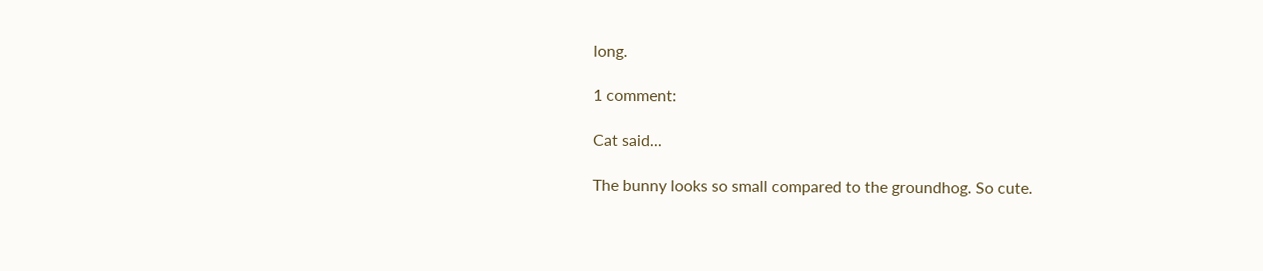long.

1 comment:

Cat said...

The bunny looks so small compared to the groundhog. So cute.